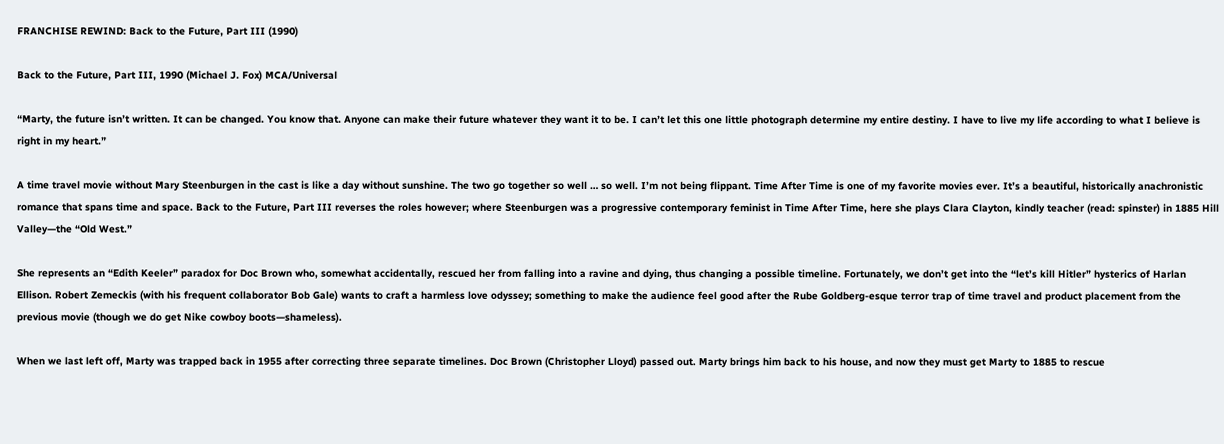FRANCHISE REWIND: Back to the Future, Part III (1990)

Back to the Future, Part III, 1990 (Michael J. Fox) MCA/Universal

“Marty, the future isn’t written. It can be changed. You know that. Anyone can make their future whatever they want it to be. I can’t let this one little photograph determine my entire destiny. I have to live my life according to what I believe is right in my heart.”

A time travel movie without Mary Steenburgen in the cast is like a day without sunshine. The two go together so well … so well. I’m not being flippant. Time After Time is one of my favorite movies ever. It’s a beautiful, historically anachronistic romance that spans time and space. Back to the Future, Part III reverses the roles however; where Steenburgen was a progressive contemporary feminist in Time After Time, here she plays Clara Clayton, kindly teacher (read: spinster) in 1885 Hill Valley—the “Old West.”

She represents an “Edith Keeler” paradox for Doc Brown who, somewhat accidentally, rescued her from falling into a ravine and dying, thus changing a possible timeline. Fortunately, we don’t get into the “let’s kill Hitler” hysterics of Harlan Ellison. Robert Zemeckis (with his frequent collaborator Bob Gale) wants to craft a harmless love odyssey; something to make the audience feel good after the Rube Goldberg-esque terror trap of time travel and product placement from the previous movie (though we do get Nike cowboy boots—shameless).

When we last left off, Marty was trapped back in 1955 after correcting three separate timelines. Doc Brown (Christopher Lloyd) passed out. Marty brings him back to his house, and now they must get Marty to 1885 to rescue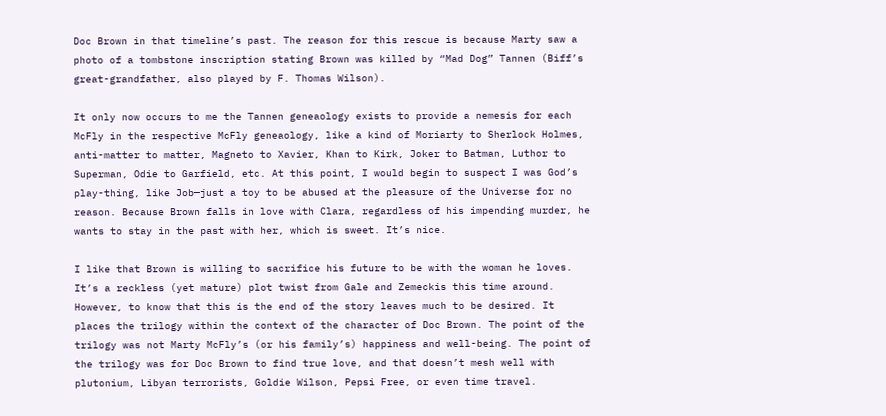Doc Brown in that timeline’s past. The reason for this rescue is because Marty saw a photo of a tombstone inscription stating Brown was killed by “Mad Dog” Tannen (Biff’s great-grandfather, also played by F. Thomas Wilson).

It only now occurs to me the Tannen geneaology exists to provide a nemesis for each McFly in the respective McFly geneaology, like a kind of Moriarty to Sherlock Holmes, anti-matter to matter, Magneto to Xavier, Khan to Kirk, Joker to Batman, Luthor to Superman, Odie to Garfield, etc. At this point, I would begin to suspect I was God’s play-thing, like Job—just a toy to be abused at the pleasure of the Universe for no reason. Because Brown falls in love with Clara, regardless of his impending murder, he wants to stay in the past with her, which is sweet. It’s nice.

I like that Brown is willing to sacrifice his future to be with the woman he loves. It’s a reckless (yet mature) plot twist from Gale and Zemeckis this time around. However, to know that this is the end of the story leaves much to be desired. It places the trilogy within the context of the character of Doc Brown. The point of the trilogy was not Marty McFly’s (or his family’s) happiness and well-being. The point of the trilogy was for Doc Brown to find true love, and that doesn’t mesh well with plutonium, Libyan terrorists, Goldie Wilson, Pepsi Free, or even time travel.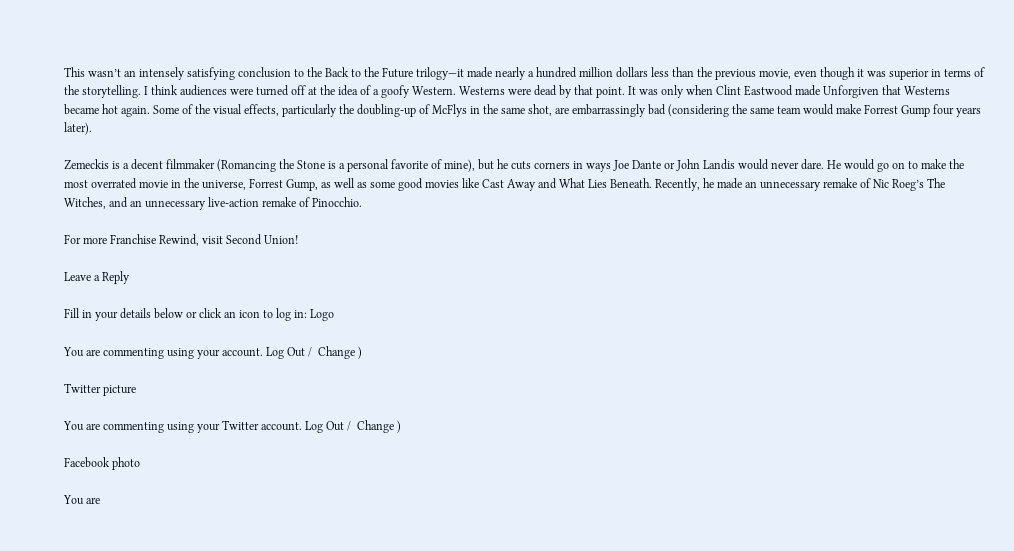This wasn’t an intensely satisfying conclusion to the Back to the Future trilogy—it made nearly a hundred million dollars less than the previous movie, even though it was superior in terms of the storytelling. I think audiences were turned off at the idea of a goofy Western. Westerns were dead by that point. It was only when Clint Eastwood made Unforgiven that Westerns became hot again. Some of the visual effects, particularly the doubling-up of McFlys in the same shot, are embarrassingly bad (considering the same team would make Forrest Gump four years later).

Zemeckis is a decent filmmaker (Romancing the Stone is a personal favorite of mine), but he cuts corners in ways Joe Dante or John Landis would never dare. He would go on to make the most overrated movie in the universe, Forrest Gump, as well as some good movies like Cast Away and What Lies Beneath. Recently, he made an unnecessary remake of Nic Roeg’s The Witches, and an unnecessary live-action remake of Pinocchio.

For more Franchise Rewind, visit Second Union!

Leave a Reply

Fill in your details below or click an icon to log in: Logo

You are commenting using your account. Log Out /  Change )

Twitter picture

You are commenting using your Twitter account. Log Out /  Change )

Facebook photo

You are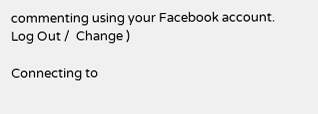commenting using your Facebook account. Log Out /  Change )

Connecting to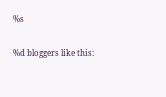%s

%d bloggers like this: